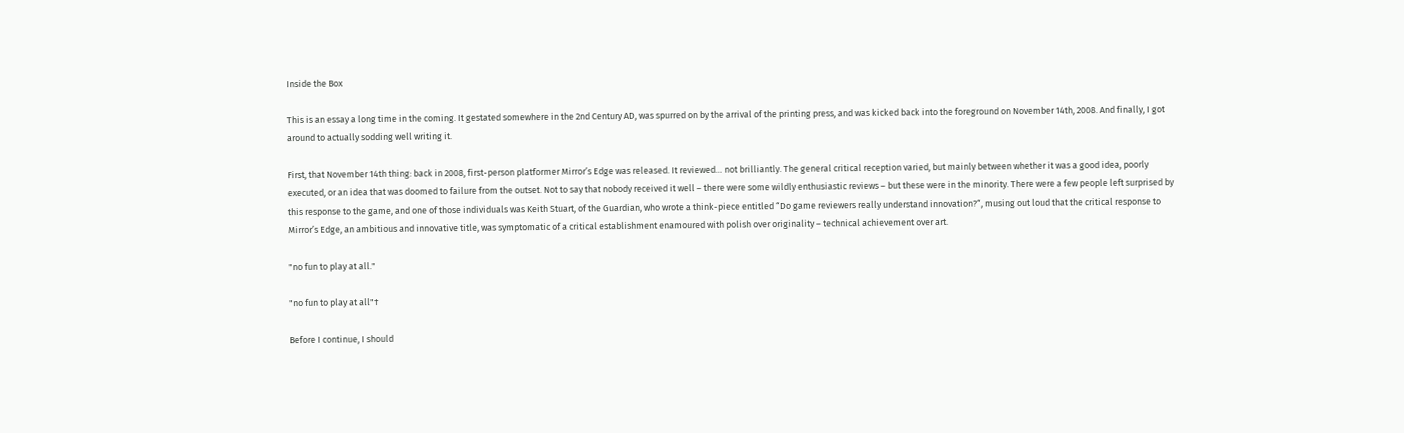Inside the Box

This is an essay a long time in the coming. It gestated somewhere in the 2nd Century AD, was spurred on by the arrival of the printing press, and was kicked back into the foreground on November 14th, 2008. And finally, I got around to actually sodding well writing it.

First, that November 14th thing: back in 2008, first-person platformer Mirror’s Edge was released. It reviewed… not brilliantly. The general critical reception varied, but mainly between whether it was a good idea, poorly executed, or an idea that was doomed to failure from the outset. Not to say that nobody received it well – there were some wildly enthusiastic reviews – but these were in the minority. There were a few people left surprised by this response to the game, and one of those individuals was Keith Stuart, of the Guardian, who wrote a think-piece entitled “Do game reviewers really understand innovation?“, musing out loud that the critical response to Mirror’s Edge, an ambitious and innovative title, was symptomatic of a critical establishment enamoured with polish over originality – technical achievement over art.

"no fun to play at all."

"no fun to play at all"†

Before I continue, I should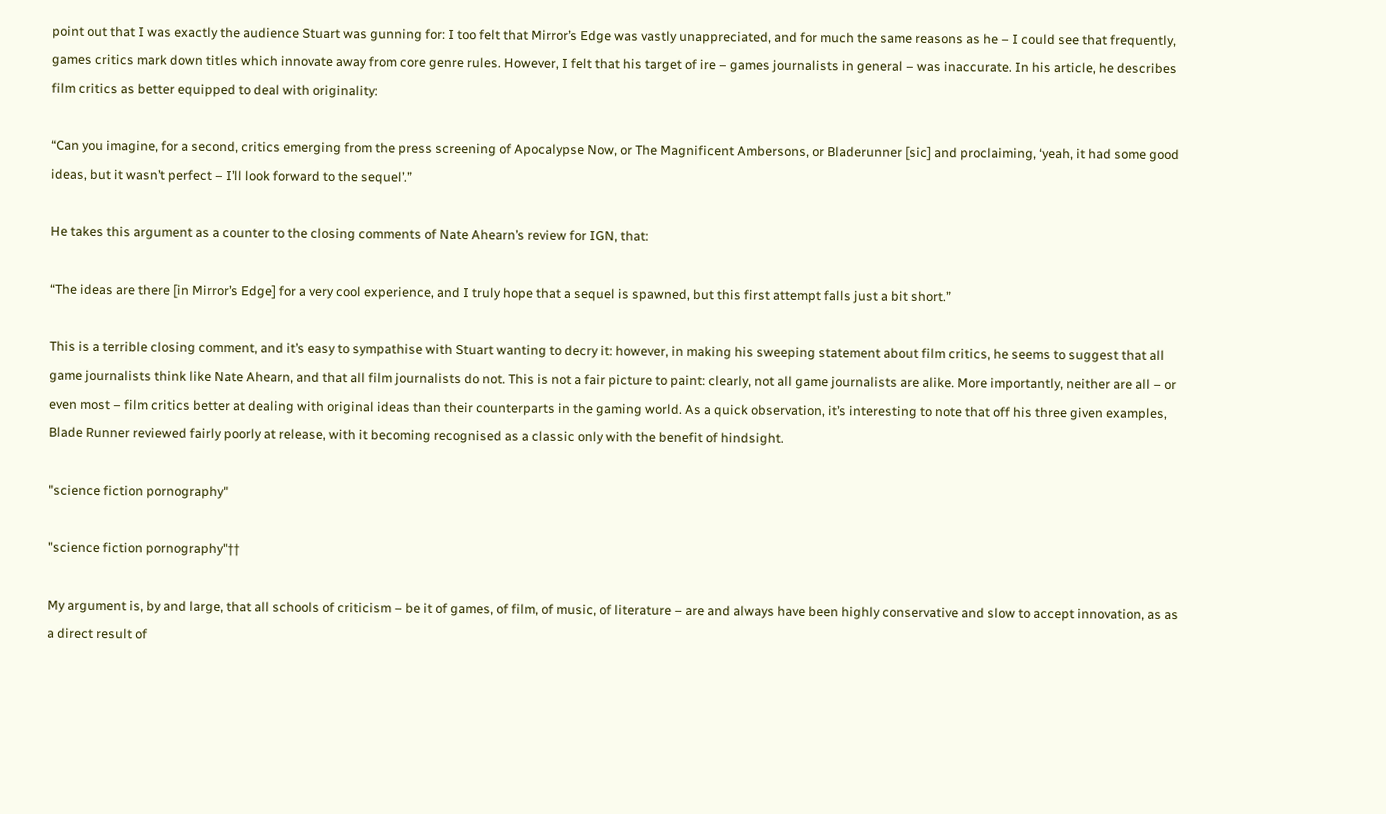point out that I was exactly the audience Stuart was gunning for: I too felt that Mirror’s Edge was vastly unappreciated, and for much the same reasons as he – I could see that frequently, games critics mark down titles which innovate away from core genre rules. However, I felt that his target of ire – games journalists in general – was inaccurate. In his article, he describes film critics as better equipped to deal with originality:

“Can you imagine, for a second, critics emerging from the press screening of Apocalypse Now, or The Magnificent Ambersons, or Bladerunner [sic] and proclaiming, ‘yeah, it had some good ideas, but it wasn’t perfect – I’ll look forward to the sequel’.”

He takes this argument as a counter to the closing comments of Nate Ahearn’s review for IGN, that:

“The ideas are there [in Mirror’s Edge] for a very cool experience, and I truly hope that a sequel is spawned, but this first attempt falls just a bit short.”

This is a terrible closing comment, and it’s easy to sympathise with Stuart wanting to decry it: however, in making his sweeping statement about film critics, he seems to suggest that all game journalists think like Nate Ahearn, and that all film journalists do not. This is not a fair picture to paint: clearly, not all game journalists are alike. More importantly, neither are all – or even most – film critics better at dealing with original ideas than their counterparts in the gaming world. As a quick observation, it’s interesting to note that off his three given examples, Blade Runner reviewed fairly poorly at release, with it becoming recognised as a classic only with the benefit of hindsight.

"science fiction pornography"

"science fiction pornography"††

My argument is, by and large, that all schools of criticism – be it of games, of film, of music, of literature – are and always have been highly conservative and slow to accept innovation, as as a direct result of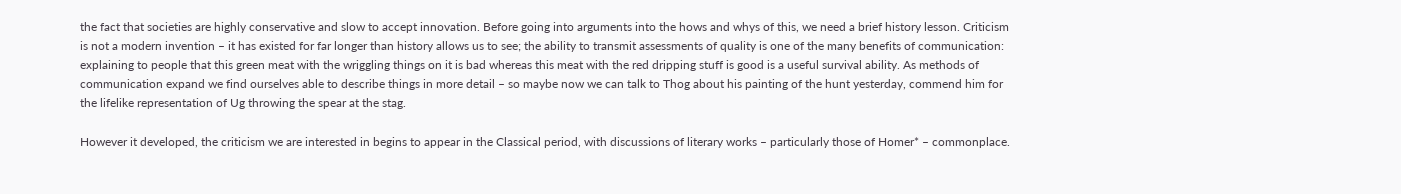the fact that societies are highly conservative and slow to accept innovation. Before going into arguments into the hows and whys of this, we need a brief history lesson. Criticism is not a modern invention – it has existed for far longer than history allows us to see; the ability to transmit assessments of quality is one of the many benefits of communication: explaining to people that this green meat with the wriggling things on it is bad whereas this meat with the red dripping stuff is good is a useful survival ability. As methods of communication expand we find ourselves able to describe things in more detail – so maybe now we can talk to Thog about his painting of the hunt yesterday, commend him for the lifelike representation of Ug throwing the spear at the stag.

However it developed, the criticism we are interested in begins to appear in the Classical period, with discussions of literary works – particularly those of Homer* – commonplace.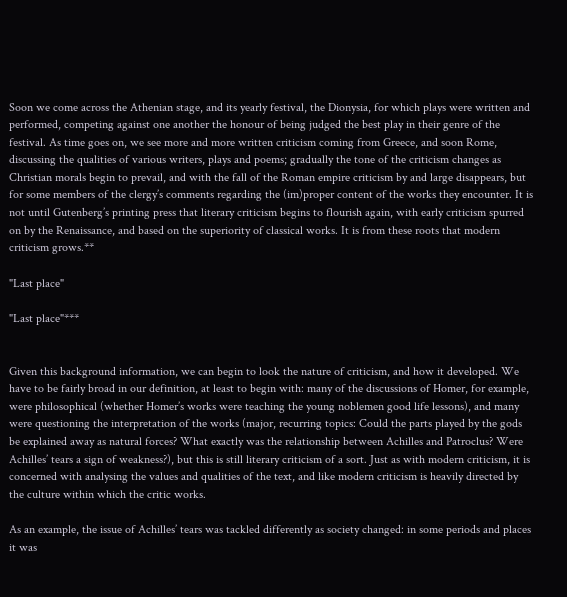Soon we come across the Athenian stage, and its yearly festival, the Dionysia, for which plays were written and performed, competing against one another the honour of being judged the best play in their genre of the festival. As time goes on, we see more and more written criticism coming from Greece, and soon Rome, discussing the qualities of various writers, plays and poems; gradually the tone of the criticism changes as Christian morals begin to prevail, and with the fall of the Roman empire criticism by and large disappears, but for some members of the clergy’s comments regarding the (im)proper content of the works they encounter. It is not until Gutenberg’s printing press that literary criticism begins to flourish again, with early criticism spurred on by the Renaissance, and based on the superiority of classical works. It is from these roots that modern criticism grows.**

"Last place"

"Last place"***


Given this background information, we can begin to look the nature of criticism, and how it developed. We have to be fairly broad in our definition, at least to begin with: many of the discussions of Homer, for example, were philosophical (whether Homer’s works were teaching the young noblemen good life lessons), and many were questioning the interpretation of the works (major, recurring topics: Could the parts played by the gods be explained away as natural forces? What exactly was the relationship between Achilles and Patroclus? Were Achilles’ tears a sign of weakness?), but this is still literary criticism of a sort. Just as with modern criticism, it is concerned with analysing the values and qualities of the text, and like modern criticism is heavily directed by the culture within which the critic works.

As an example, the issue of Achilles’ tears was tackled differently as society changed: in some periods and places it was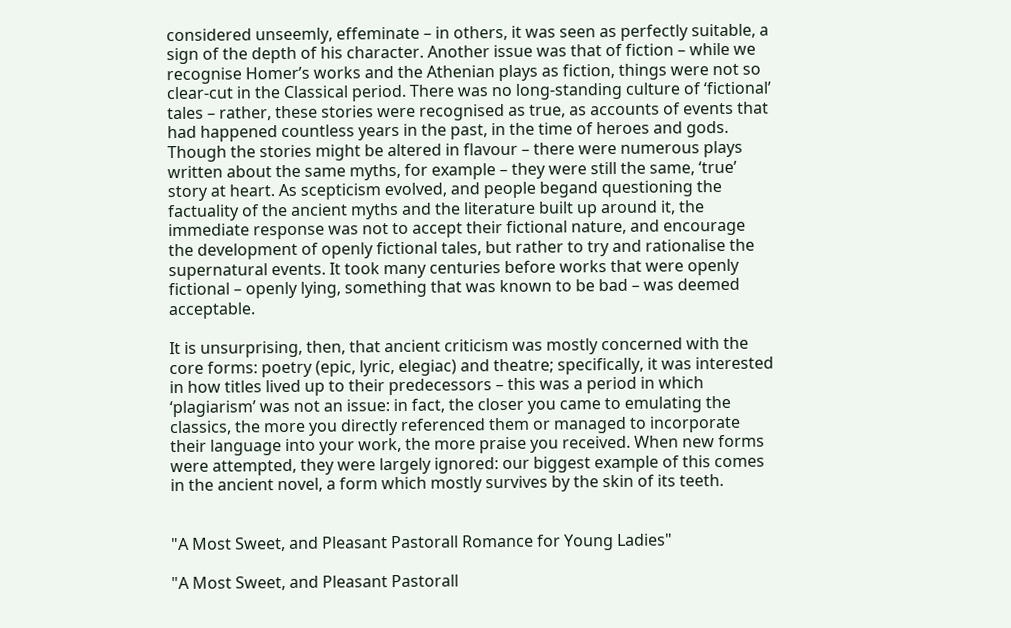considered unseemly, effeminate – in others, it was seen as perfectly suitable, a sign of the depth of his character. Another issue was that of fiction – while we recognise Homer’s works and the Athenian plays as fiction, things were not so clear-cut in the Classical period. There was no long-standing culture of ‘fictional’ tales – rather, these stories were recognised as true, as accounts of events that had happened countless years in the past, in the time of heroes and gods. Though the stories might be altered in flavour – there were numerous plays written about the same myths, for example – they were still the same, ‘true’ story at heart. As scepticism evolved, and people begand questioning the factuality of the ancient myths and the literature built up around it, the immediate response was not to accept their fictional nature, and encourage the development of openly fictional tales, but rather to try and rationalise the supernatural events. It took many centuries before works that were openly fictional – openly lying, something that was known to be bad – was deemed acceptable.

It is unsurprising, then, that ancient criticism was mostly concerned with the core forms: poetry (epic, lyric, elegiac) and theatre; specifically, it was interested in how titles lived up to their predecessors – this was a period in which ‘plagiarism’ was not an issue: in fact, the closer you came to emulating the classics, the more you directly referenced them or managed to incorporate their language into your work, the more praise you received. When new forms were attempted, they were largely ignored: our biggest example of this comes in the ancient novel, a form which mostly survives by the skin of its teeth.


"A Most Sweet, and Pleasant Pastorall Romance for Young Ladies"

"A Most Sweet, and Pleasant Pastorall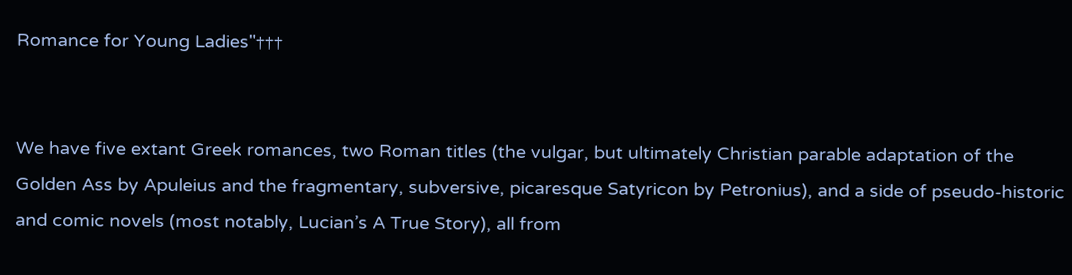Romance for Young Ladies"†††


We have five extant Greek romances, two Roman titles (the vulgar, but ultimately Christian parable adaptation of the Golden Ass by Apuleius and the fragmentary, subversive, picaresque Satyricon by Petronius), and a side of pseudo-historic and comic novels (most notably, Lucian’s A True Story), all from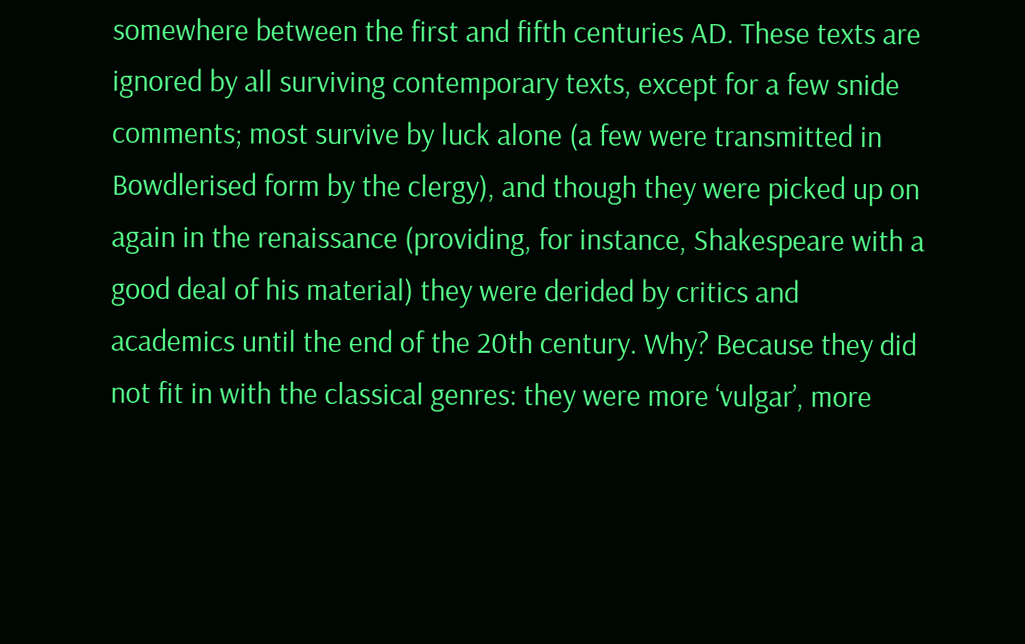somewhere between the first and fifth centuries AD. These texts are ignored by all surviving contemporary texts, except for a few snide comments; most survive by luck alone (a few were transmitted in Bowdlerised form by the clergy), and though they were picked up on again in the renaissance (providing, for instance, Shakespeare with a good deal of his material) they were derided by critics and academics until the end of the 20th century. Why? Because they did not fit in with the classical genres: they were more ‘vulgar’, more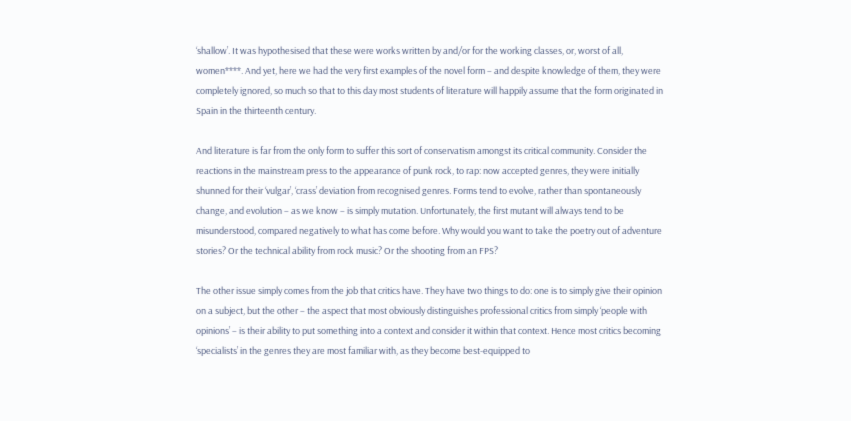‘shallow’. It was hypothesised that these were works written by and/or for the working classes, or, worst of all, women****. And yet, here we had the very first examples of the novel form – and despite knowledge of them, they were completely ignored, so much so that to this day most students of literature will happily assume that the form originated in Spain in the thirteenth century.

And literature is far from the only form to suffer this sort of conservatism amongst its critical community. Consider the reactions in the mainstream press to the appearance of punk rock, to rap: now accepted genres, they were initially shunned for their ‘vulgar’, ‘crass’ deviation from recognised genres. Forms tend to evolve, rather than spontaneously change, and evolution – as we know – is simply mutation. Unfortunately, the first mutant will always tend to be misunderstood, compared negatively to what has come before. Why would you want to take the poetry out of adventure stories? Or the technical ability from rock music? Or the shooting from an FPS?

The other issue simply comes from the job that critics have. They have two things to do: one is to simply give their opinion on a subject, but the other – the aspect that most obviously distinguishes professional critics from simply ‘people with opinions’ – is their ability to put something into a context and consider it within that context. Hence most critics becoming ‘specialists’ in the genres they are most familiar with, as they become best-equipped to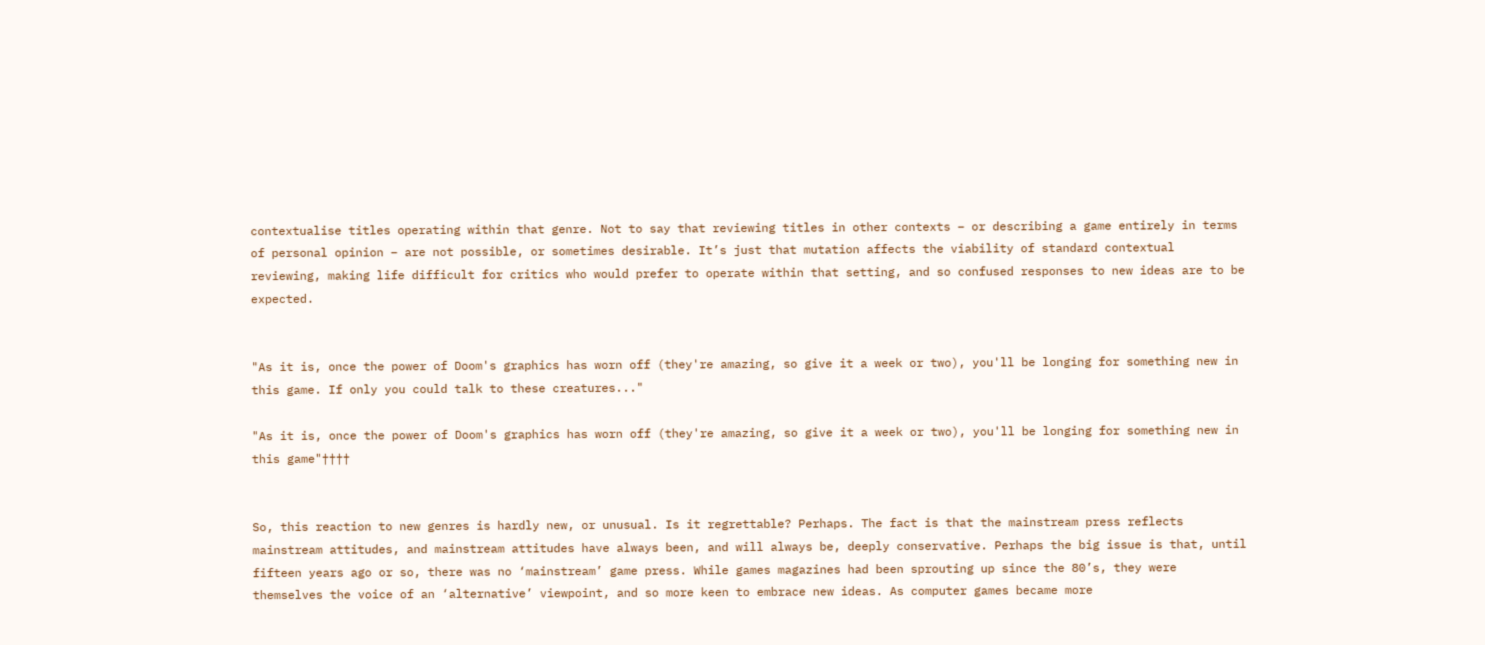contextualise titles operating within that genre. Not to say that reviewing titles in other contexts – or describing a game entirely in terms of personal opinion – are not possible, or sometimes desirable. It’s just that mutation affects the viability of standard contextual reviewing, making life difficult for critics who would prefer to operate within that setting, and so confused responses to new ideas are to be expected.


"As it is, once the power of Doom's graphics has worn off (they're amazing, so give it a week or two), you'll be longing for something new in this game. If only you could talk to these creatures..."

"As it is, once the power of Doom's graphics has worn off (they're amazing, so give it a week or two), you'll be longing for something new in this game"††††


So, this reaction to new genres is hardly new, or unusual. Is it regrettable? Perhaps. The fact is that the mainstream press reflects mainstream attitudes, and mainstream attitudes have always been, and will always be, deeply conservative. Perhaps the big issue is that, until fifteen years ago or so, there was no ‘mainstream’ game press. While games magazines had been sprouting up since the 80’s, they were themselves the voice of an ‘alternative’ viewpoint, and so more keen to embrace new ideas. As computer games became more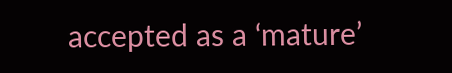accepted as a ‘mature’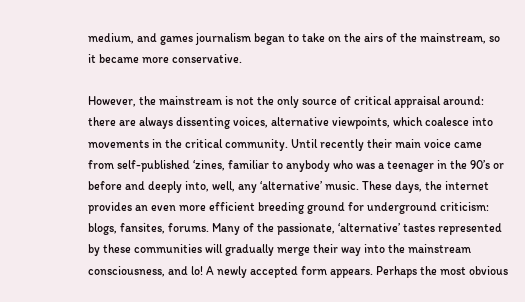medium, and games journalism began to take on the airs of the mainstream, so it became more conservative.

However, the mainstream is not the only source of critical appraisal around: there are always dissenting voices, alternative viewpoints, which coalesce into movements in the critical community. Until recently their main voice came from self-published ‘zines, familiar to anybody who was a teenager in the 90’s or before and deeply into, well, any ‘alternative’ music. These days, the internet provides an even more efficient breeding ground for underground criticism: blogs, fansites, forums. Many of the passionate, ‘alternative’ tastes represented by these communities will gradually merge their way into the mainstream consciousness, and lo! A newly accepted form appears. Perhaps the most obvious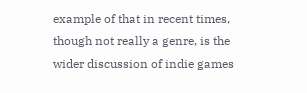example of that in recent times, though not really a genre, is the wider discussion of indie games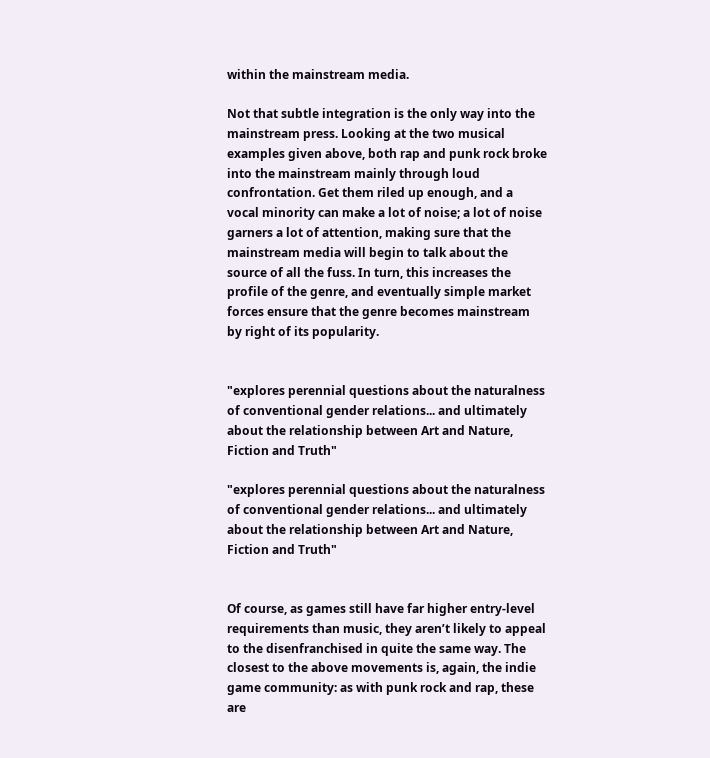within the mainstream media.

Not that subtle integration is the only way into the mainstream press. Looking at the two musical examples given above, both rap and punk rock broke into the mainstream mainly through loud confrontation. Get them riled up enough, and a vocal minority can make a lot of noise; a lot of noise garners a lot of attention, making sure that the mainstream media will begin to talk about the source of all the fuss. In turn, this increases the profile of the genre, and eventually simple market forces ensure that the genre becomes mainstream by right of its popularity.


"explores perennial questions about the naturalness of conventional gender relations... and ultimately about the relationship between Art and Nature, Fiction and Truth"

"explores perennial questions about the naturalness of conventional gender relations... and ultimately about the relationship between Art and Nature, Fiction and Truth"


Of course, as games still have far higher entry-level requirements than music, they aren’t likely to appeal to the disenfranchised in quite the same way. The closest to the above movements is, again, the indie game community: as with punk rock and rap, these are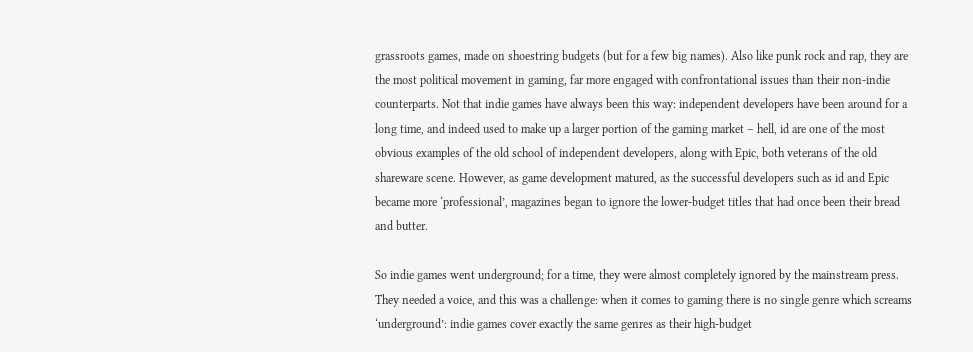grassroots games, made on shoestring budgets (but for a few big names). Also like punk rock and rap, they are the most political movement in gaming, far more engaged with confrontational issues than their non-indie counterparts. Not that indie games have always been this way: independent developers have been around for a long time, and indeed used to make up a larger portion of the gaming market – hell, id are one of the most obvious examples of the old school of independent developers, along with Epic, both veterans of the old shareware scene. However, as game development matured, as the successful developers such as id and Epic became more ‘professional’, magazines began to ignore the lower-budget titles that had once been their bread and butter.

So indie games went underground; for a time, they were almost completely ignored by the mainstream press. They needed a voice, and this was a challenge: when it comes to gaming there is no single genre which screams ‘underground’: indie games cover exactly the same genres as their high-budget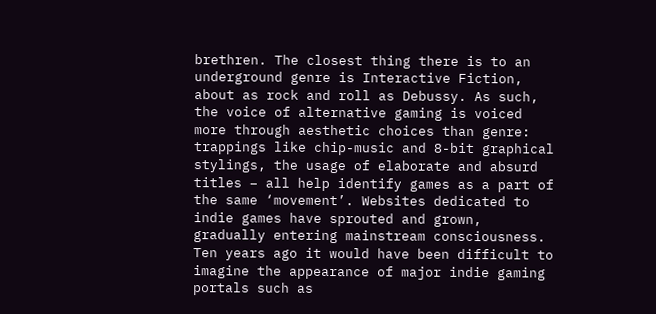brethren. The closest thing there is to an underground genre is Interactive Fiction, about as rock and roll as Debussy. As such, the voice of alternative gaming is voiced more through aesthetic choices than genre: trappings like chip-music and 8-bit graphical stylings, the usage of elaborate and absurd titles – all help identify games as a part of the same ‘movement’. Websites dedicated to indie games have sprouted and grown, gradually entering mainstream consciousness. Ten years ago it would have been difficult to imagine the appearance of major indie gaming portals such as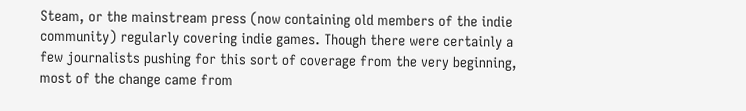Steam, or the mainstream press (now containing old members of the indie community) regularly covering indie games. Though there were certainly a few journalists pushing for this sort of coverage from the very beginning, most of the change came from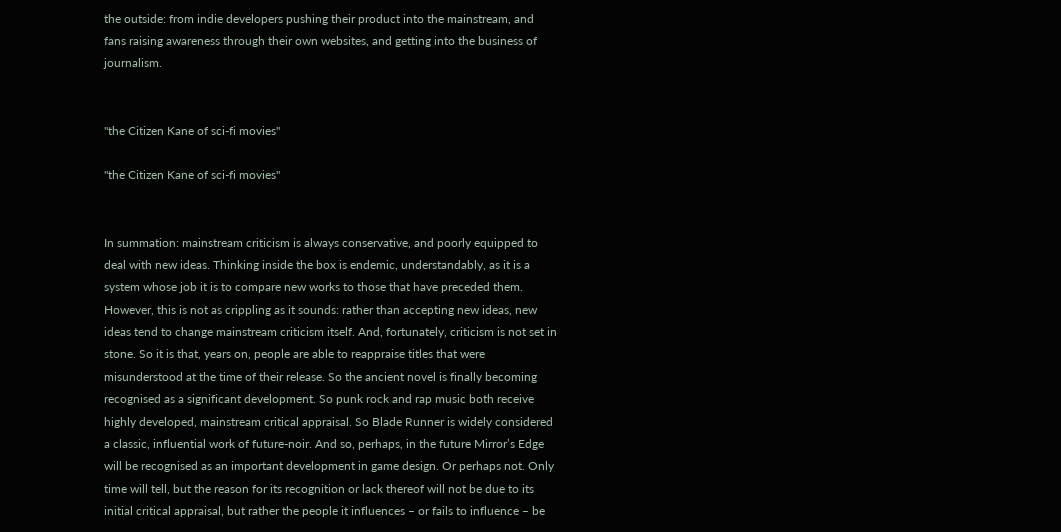the outside: from indie developers pushing their product into the mainstream, and fans raising awareness through their own websites, and getting into the business of journalism.


"the Citizen Kane of sci-fi movies"

"the Citizen Kane of sci-fi movies"


In summation: mainstream criticism is always conservative, and poorly equipped to deal with new ideas. Thinking inside the box is endemic, understandably, as it is a system whose job it is to compare new works to those that have preceded them. However, this is not as crippling as it sounds: rather than accepting new ideas, new ideas tend to change mainstream criticism itself. And, fortunately, criticism is not set in stone. So it is that, years on, people are able to reappraise titles that were misunderstood at the time of their release. So the ancient novel is finally becoming recognised as a significant development. So punk rock and rap music both receive highly developed, mainstream critical appraisal. So Blade Runner is widely considered a classic, influential work of future-noir. And so, perhaps, in the future Mirror’s Edge will be recognised as an important development in game design. Or perhaps not. Only time will tell, but the reason for its recognition or lack thereof will not be due to its initial critical appraisal, but rather the people it influences – or fails to influence – be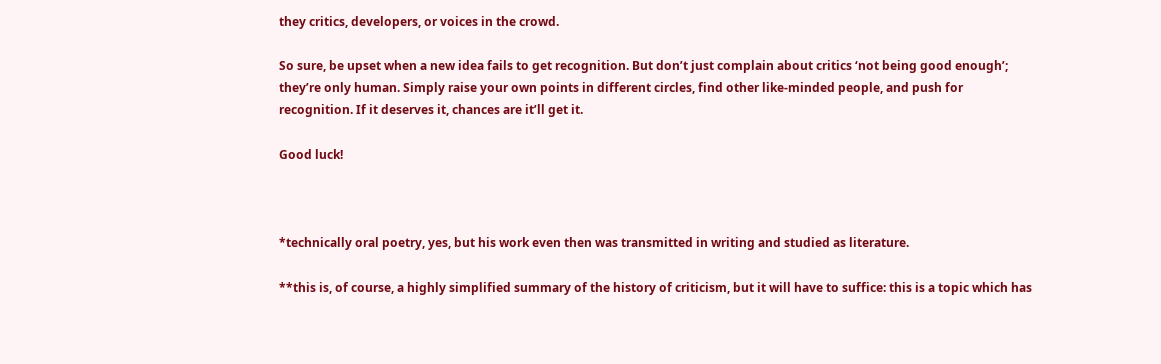they critics, developers, or voices in the crowd.

So sure, be upset when a new idea fails to get recognition. But don’t just complain about critics ‘not being good enough’; they’re only human. Simply raise your own points in different circles, find other like-minded people, and push for recognition. If it deserves it, chances are it’ll get it.

Good luck!



*technically oral poetry, yes, but his work even then was transmitted in writing and studied as literature.

**this is, of course, a highly simplified summary of the history of criticism, but it will have to suffice: this is a topic which has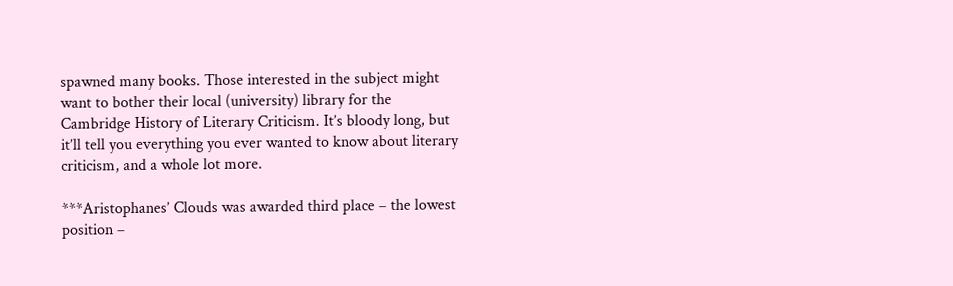spawned many books. Those interested in the subject might want to bother their local (university) library for the Cambridge History of Literary Criticism. It’s bloody long, but it’ll tell you everything you ever wanted to know about literary criticism, and a whole lot more.

***Aristophanes’ Clouds was awarded third place – the lowest position –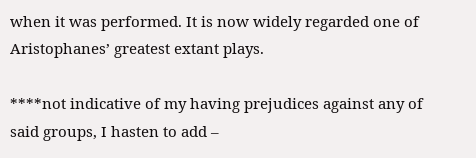when it was performed. It is now widely regarded one of Aristophanes’ greatest extant plays.

****not indicative of my having prejudices against any of said groups, I hasten to add –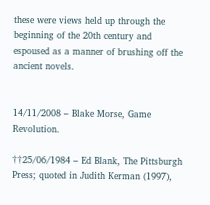these were views held up through the beginning of the 20th century and espoused as a manner of brushing off the ancient novels.


14/11/2008 – Blake Morse, Game Revolution.

††25/06/1984 – Ed Blank, The Pittsburgh Press; quoted in Judith Kerman (1997),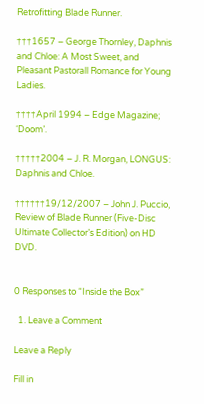Retrofitting Blade Runner.

†††1657 – George Thornley, Daphnis and Chloe: A Most Sweet, and Pleasant Pastorall Romance for Young Ladies.

††††April 1994 – Edge Magazine; ‘Doom’.

†††††2004 – J. R. Morgan, LONGUS: Daphnis and Chloe.

††††††19/12/2007 – John J. Puccio, Review of Blade Runner (Five-Disc Ultimate Collector’s Edition) on HD DVD.


0 Responses to “Inside the Box”

  1. Leave a Comment

Leave a Reply

Fill in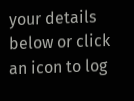your details below or click an icon to log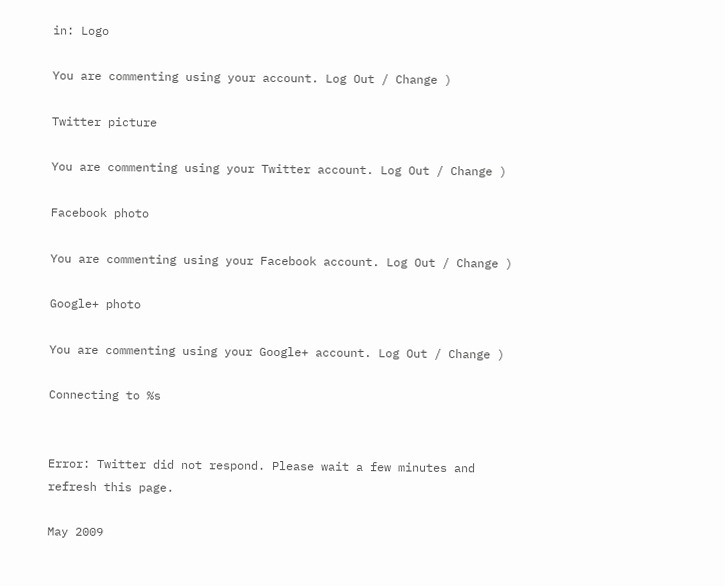in: Logo

You are commenting using your account. Log Out / Change )

Twitter picture

You are commenting using your Twitter account. Log Out / Change )

Facebook photo

You are commenting using your Facebook account. Log Out / Change )

Google+ photo

You are commenting using your Google+ account. Log Out / Change )

Connecting to %s


Error: Twitter did not respond. Please wait a few minutes and refresh this page.

May 2009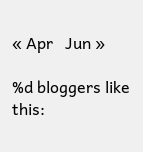« Apr   Jun »

%d bloggers like this: